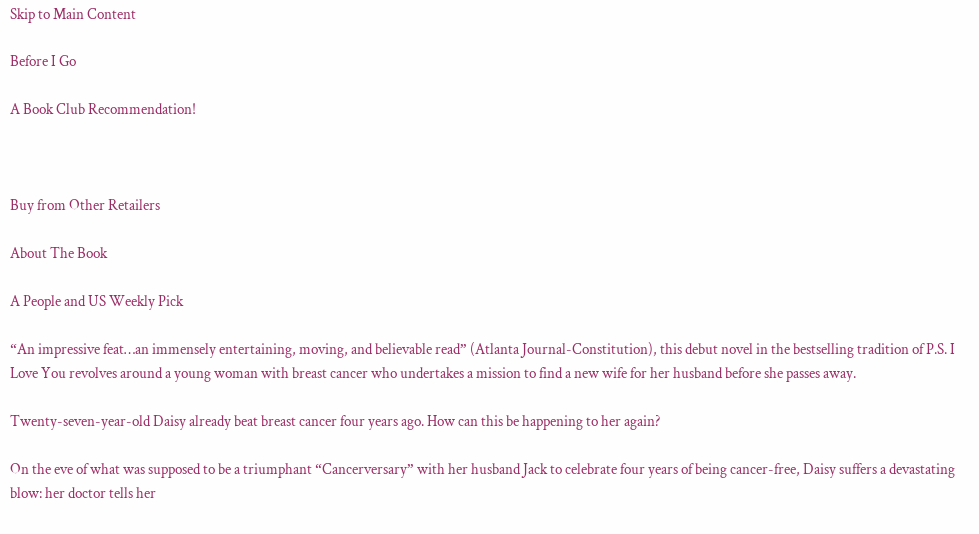Skip to Main Content

Before I Go

A Book Club Recommendation!



Buy from Other Retailers

About The Book

A People and US Weekly Pick

“An impressive feat…an immensely entertaining, moving, and believable read” (Atlanta Journal-Constitution), this debut novel in the bestselling tradition of P.S. I Love You revolves around a young woman with breast cancer who undertakes a mission to find a new wife for her husband before she passes away.

Twenty-seven-year-old Daisy already beat breast cancer four years ago. How can this be happening to her again?

On the eve of what was supposed to be a triumphant “Cancerversary” with her husband Jack to celebrate four years of being cancer-free, Daisy suffers a devastating blow: her doctor tells her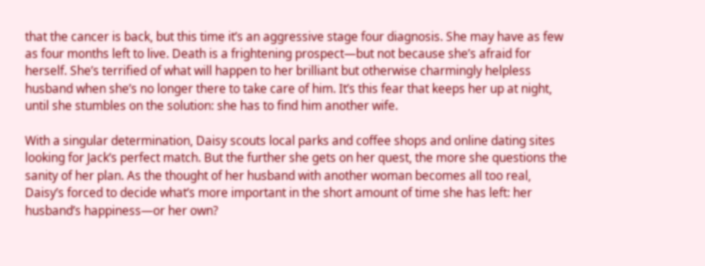that the cancer is back, but this time it’s an aggressive stage four diagnosis. She may have as few as four months left to live. Death is a frightening prospect—but not because she’s afraid for herself. She’s terrified of what will happen to her brilliant but otherwise charmingly helpless husband when she’s no longer there to take care of him. It’s this fear that keeps her up at night, until she stumbles on the solution: she has to find him another wife.

With a singular determination, Daisy scouts local parks and coffee shops and online dating sites looking for Jack’s perfect match. But the further she gets on her quest, the more she questions the sanity of her plan. As the thought of her husband with another woman becomes all too real, Daisy’s forced to decide what’s more important in the short amount of time she has left: her husband’s happiness—or her own?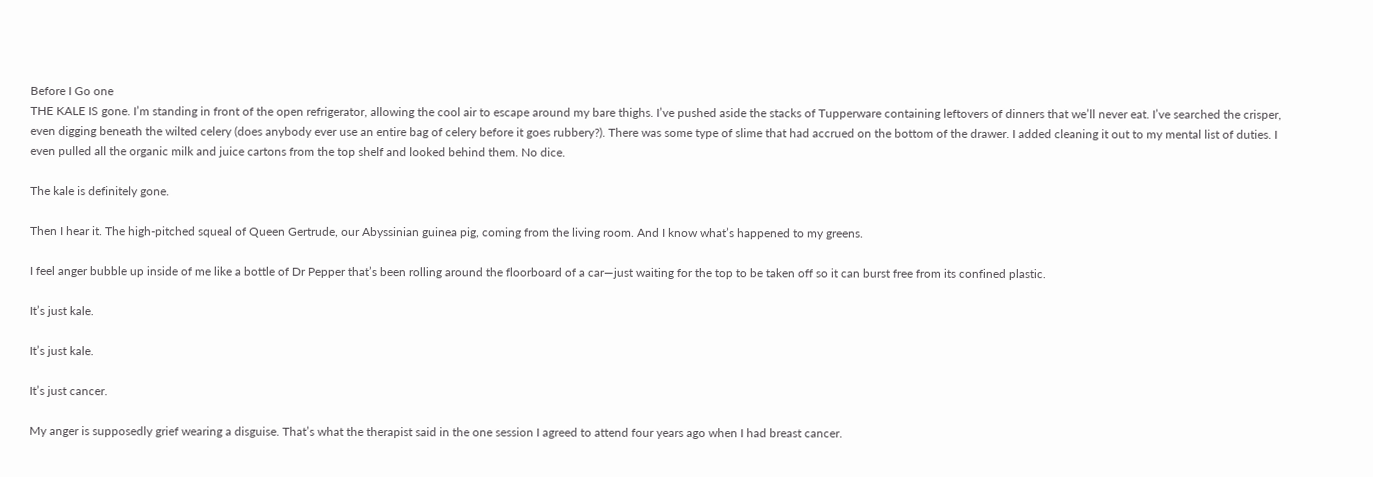Before I Go one
THE KALE IS gone. I’m standing in front of the open refrigerator, allowing the cool air to escape around my bare thighs. I’ve pushed aside the stacks of Tupperware containing leftovers of dinners that we’ll never eat. I’ve searched the crisper, even digging beneath the wilted celery (does anybody ever use an entire bag of celery before it goes rubbery?). There was some type of slime that had accrued on the bottom of the drawer. I added cleaning it out to my mental list of duties. I even pulled all the organic milk and juice cartons from the top shelf and looked behind them. No dice.

The kale is definitely gone.

Then I hear it. The high-pitched squeal of Queen Gertrude, our Abyssinian guinea pig, coming from the living room. And I know what’s happened to my greens.

I feel anger bubble up inside of me like a bottle of Dr Pepper that’s been rolling around the floorboard of a car—just waiting for the top to be taken off so it can burst free from its confined plastic.

It’s just kale.

It’s just kale.

It’s just cancer.

My anger is supposedly grief wearing a disguise. That’s what the therapist said in the one session I agreed to attend four years ago when I had breast cancer.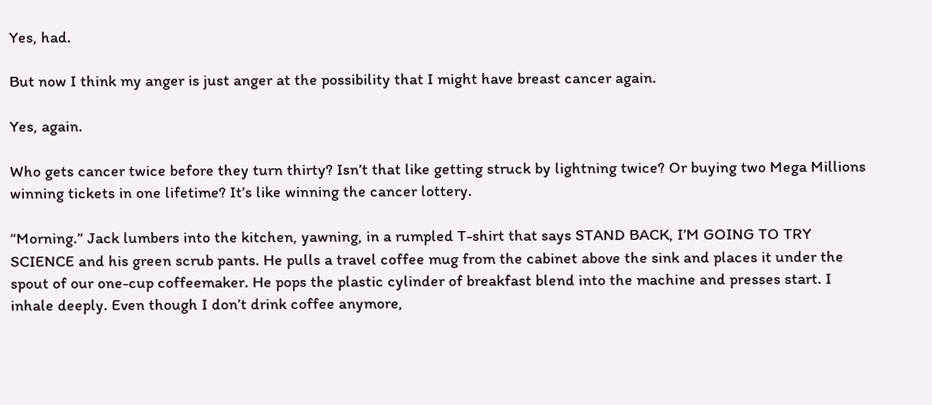Yes, had.

But now I think my anger is just anger at the possibility that I might have breast cancer again.

Yes, again.

Who gets cancer twice before they turn thirty? Isn’t that like getting struck by lightning twice? Or buying two Mega Millions winning tickets in one lifetime? It’s like winning the cancer lottery.

“Morning.” Jack lumbers into the kitchen, yawning, in a rumpled T-shirt that says STAND BACK, I’M GOING TO TRY SCIENCE and his green scrub pants. He pulls a travel coffee mug from the cabinet above the sink and places it under the spout of our one-cup coffeemaker. He pops the plastic cylinder of breakfast blend into the machine and presses start. I inhale deeply. Even though I don’t drink coffee anymore,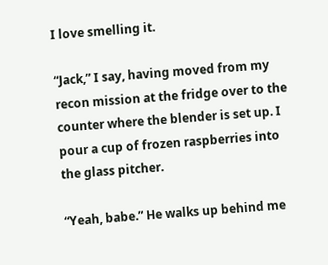I love smelling it.

“Jack,” I say, having moved from my recon mission at the fridge over to the counter where the blender is set up. I pour a cup of frozen raspberries into the glass pitcher.

“Yeah, babe.” He walks up behind me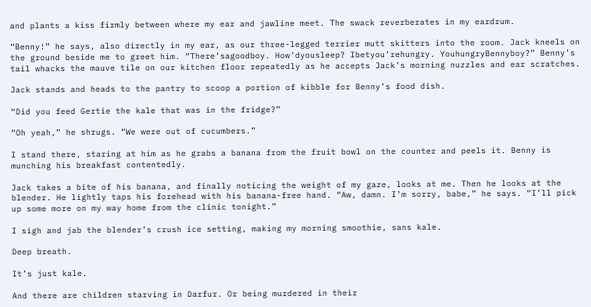and plants a kiss firmly between where my ear and jawline meet. The swack reverberates in my eardrum.

“Benny!” he says, also directly in my ear, as our three-legged terrier mutt skitters into the room. Jack kneels on the ground beside me to greet him. “There’sagoodboy. How’dyousleep? Ibetyou’rehungry. YouhungryBennyboy?” Benny’s tail whacks the mauve tile on our kitchen floor repeatedly as he accepts Jack’s morning nuzzles and ear scratches.

Jack stands and heads to the pantry to scoop a portion of kibble for Benny’s food dish.

“Did you feed Gertie the kale that was in the fridge?”

“Oh yeah,” he shrugs. “We were out of cucumbers.”

I stand there, staring at him as he grabs a banana from the fruit bowl on the counter and peels it. Benny is munching his breakfast contentedly.

Jack takes a bite of his banana, and finally noticing the weight of my gaze, looks at me. Then he looks at the blender. He lightly taps his forehead with his banana-free hand. “Aw, damn. I’m sorry, babe,” he says. “I’ll pick up some more on my way home from the clinic tonight.”

I sigh and jab the blender’s crush ice setting, making my morning smoothie, sans kale.

Deep breath.

It’s just kale.

And there are children starving in Darfur. Or being murdered in their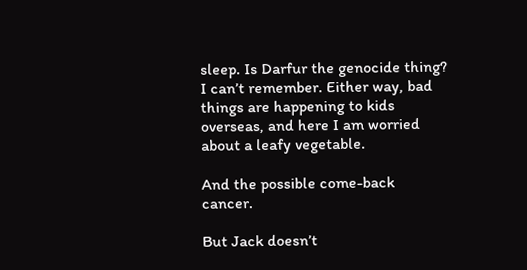sleep. Is Darfur the genocide thing? I can’t remember. Either way, bad things are happening to kids overseas, and here I am worried about a leafy vegetable.

And the possible come-back cancer.

But Jack doesn’t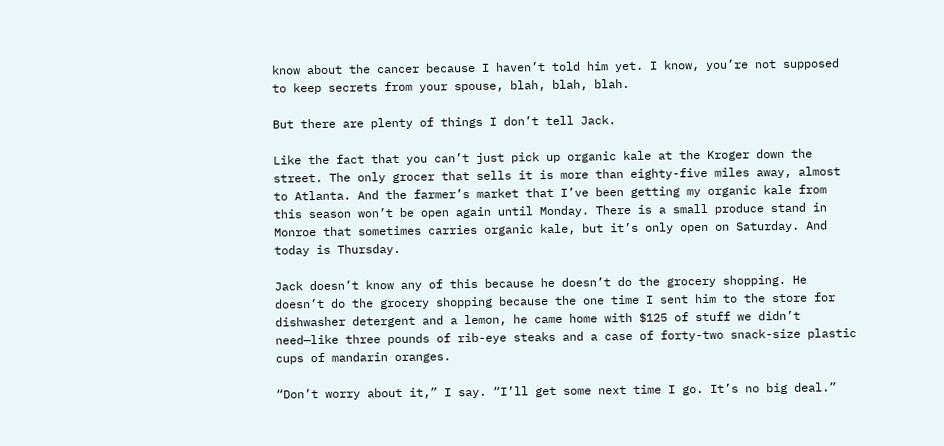know about the cancer because I haven’t told him yet. I know, you’re not supposed to keep secrets from your spouse, blah, blah, blah.

But there are plenty of things I don’t tell Jack.

Like the fact that you can’t just pick up organic kale at the Kroger down the street. The only grocer that sells it is more than eighty-five miles away, almost to Atlanta. And the farmer’s market that I’ve been getting my organic kale from this season won’t be open again until Monday. There is a small produce stand in Monroe that sometimes carries organic kale, but it’s only open on Saturday. And today is Thursday.

Jack doesn’t know any of this because he doesn’t do the grocery shopping. He doesn’t do the grocery shopping because the one time I sent him to the store for dishwasher detergent and a lemon, he came home with $125 of stuff we didn’t need—like three pounds of rib-eye steaks and a case of forty-two snack-size plastic cups of mandarin oranges.

“Don’t worry about it,” I say. “I’ll get some next time I go. It’s no big deal.”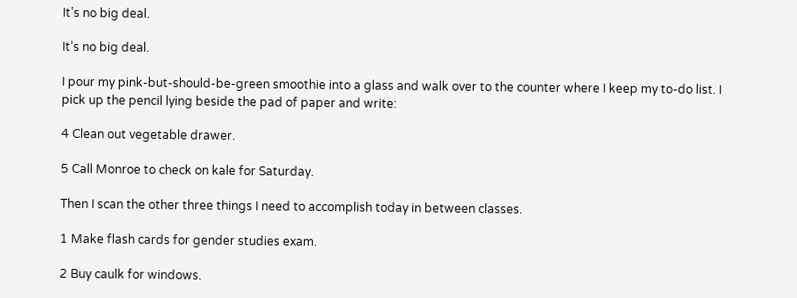It’s no big deal.

It’s no big deal.

I pour my pink-but-should-be-green smoothie into a glass and walk over to the counter where I keep my to-do list. I pick up the pencil lying beside the pad of paper and write:

4 Clean out vegetable drawer.

5 Call Monroe to check on kale for Saturday.

Then I scan the other three things I need to accomplish today in between classes.

1 Make flash cards for gender studies exam.

2 Buy caulk for windows.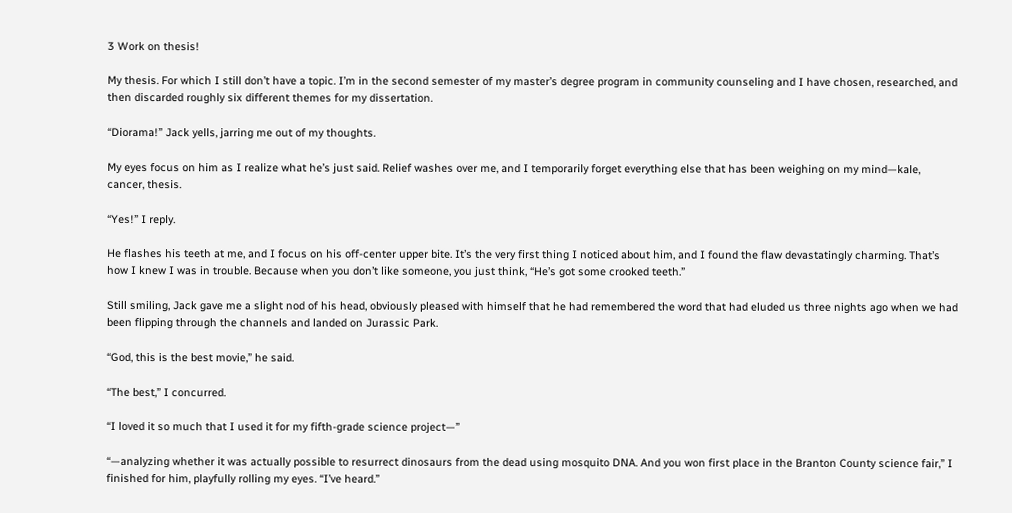3 Work on thesis!

My thesis. For which I still don’t have a topic. I’m in the second semester of my master’s degree program in community counseling and I have chosen, researched, and then discarded roughly six different themes for my dissertation.

“Diorama!” Jack yells, jarring me out of my thoughts.

My eyes focus on him as I realize what he’s just said. Relief washes over me, and I temporarily forget everything else that has been weighing on my mind—kale, cancer, thesis.

“Yes!” I reply.

He flashes his teeth at me, and I focus on his off-center upper bite. It’s the very first thing I noticed about him, and I found the flaw devastatingly charming. That’s how I knew I was in trouble. Because when you don’t like someone, you just think, “He’s got some crooked teeth.”

Still smiling, Jack gave me a slight nod of his head, obviously pleased with himself that he had remembered the word that had eluded us three nights ago when we had been flipping through the channels and landed on Jurassic Park.

“God, this is the best movie,” he said.

“The best,” I concurred.

“I loved it so much that I used it for my fifth-grade science project—”

“—analyzing whether it was actually possible to resurrect dinosaurs from the dead using mosquito DNA. And you won first place in the Branton County science fair,” I finished for him, playfully rolling my eyes. “I’ve heard.”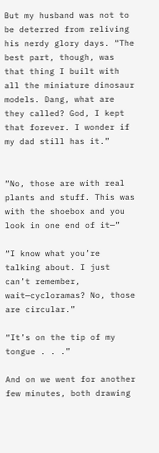But my husband was not to be deterred from reliving his nerdy glory days. “The best part, though, was that thing I built with all the miniature dinosaur models. Dang, what are they called? God, I kept that forever. I wonder if my dad still has it.”


“No, those are with real plants and stuff. This was with the shoebox and you look in one end of it—”

“I know what you’re talking about. I just can’t remember, wait—cycloramas? No, those are circular.”

“It’s on the tip of my tongue . . .”

And on we went for another few minutes, both drawing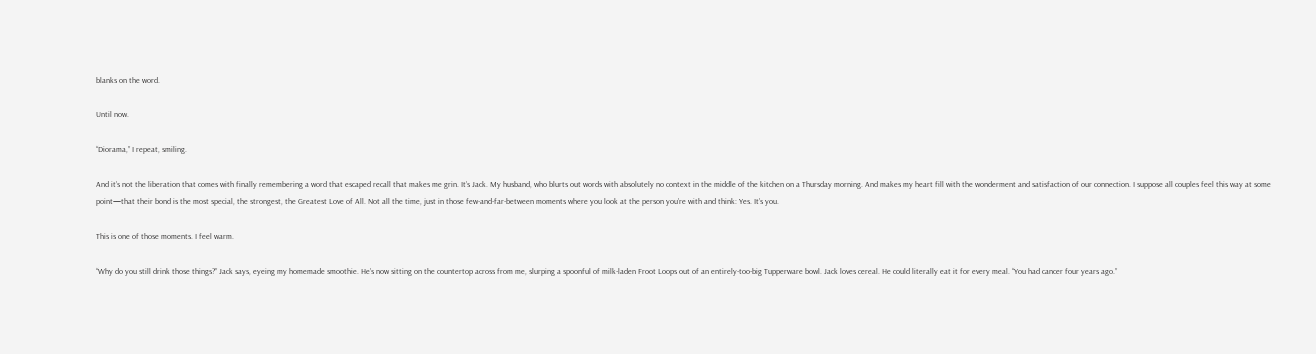blanks on the word.

Until now.

“Diorama,” I repeat, smiling.

And it’s not the liberation that comes with finally remembering a word that escaped recall that makes me grin. It’s Jack. My husband, who blurts out words with absolutely no context in the middle of the kitchen on a Thursday morning. And makes my heart fill with the wonderment and satisfaction of our connection. I suppose all couples feel this way at some point—that their bond is the most special, the strongest, the Greatest Love of All. Not all the time, just in those few-and-far-between moments where you look at the person you’re with and think: Yes. It’s you.

This is one of those moments. I feel warm.

“Why do you still drink those things?” Jack says, eyeing my homemade smoothie. He’s now sitting on the countertop across from me, slurping a spoonful of milk-laden Froot Loops out of an entirely-too-big Tupperware bowl. Jack loves cereal. He could literally eat it for every meal. “You had cancer four years ago.”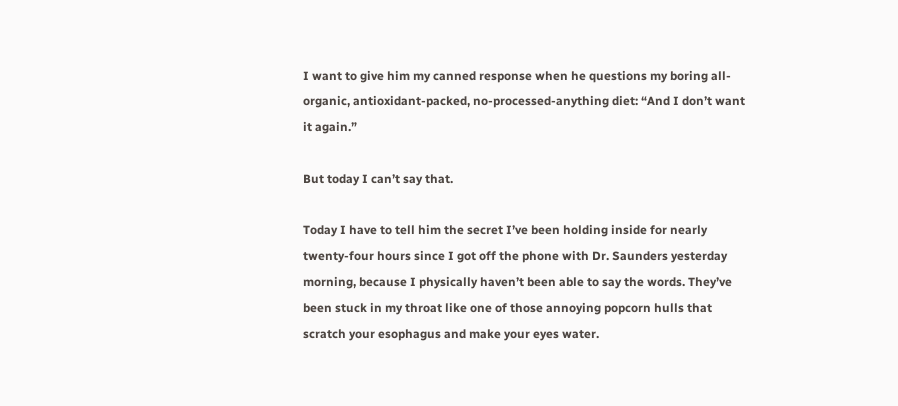I want to give him my canned response when he questions my boring all-organic, antioxidant-packed, no-processed-anything diet: “And I don’t want it again.”

But today I can’t say that.

Today I have to tell him the secret I’ve been holding inside for nearly twenty-four hours since I got off the phone with Dr. Saunders yesterday morning, because I physically haven’t been able to say the words. They’ve been stuck in my throat like one of those annoying popcorn hulls that scratch your esophagus and make your eyes water.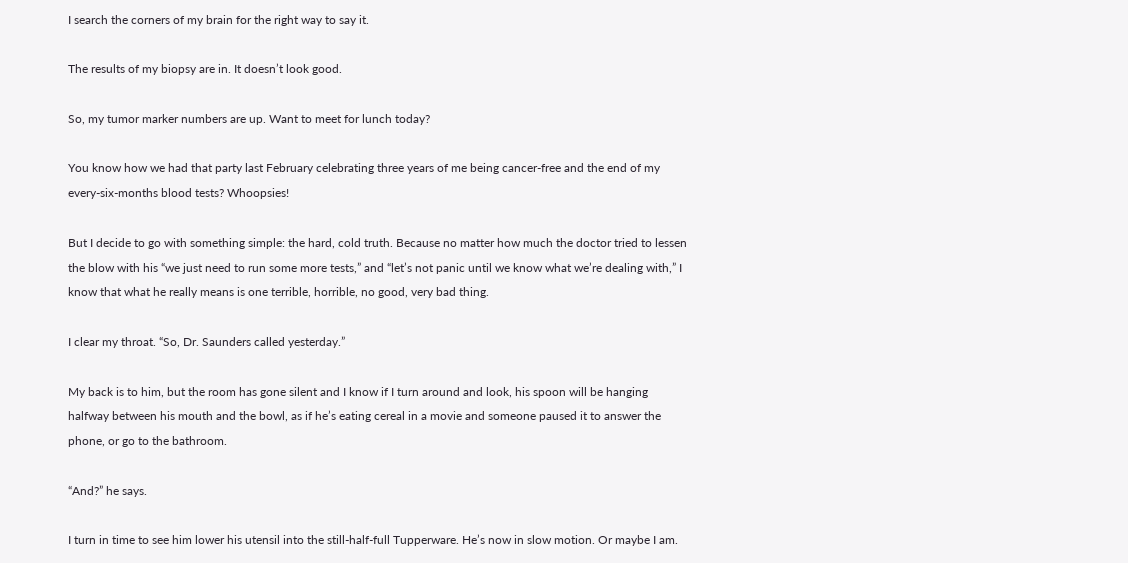I search the corners of my brain for the right way to say it.

The results of my biopsy are in. It doesn’t look good.

So, my tumor marker numbers are up. Want to meet for lunch today?

You know how we had that party last February celebrating three years of me being cancer-free and the end of my every-six-months blood tests? Whoopsies!

But I decide to go with something simple: the hard, cold truth. Because no matter how much the doctor tried to lessen the blow with his “we just need to run some more tests,” and “let’s not panic until we know what we’re dealing with,” I know that what he really means is one terrible, horrible, no good, very bad thing.

I clear my throat. “So, Dr. Saunders called yesterday.”

My back is to him, but the room has gone silent and I know if I turn around and look, his spoon will be hanging halfway between his mouth and the bowl, as if he’s eating cereal in a movie and someone paused it to answer the phone, or go to the bathroom.

“And?” he says.

I turn in time to see him lower his utensil into the still-half-full Tupperware. He’s now in slow motion. Or maybe I am.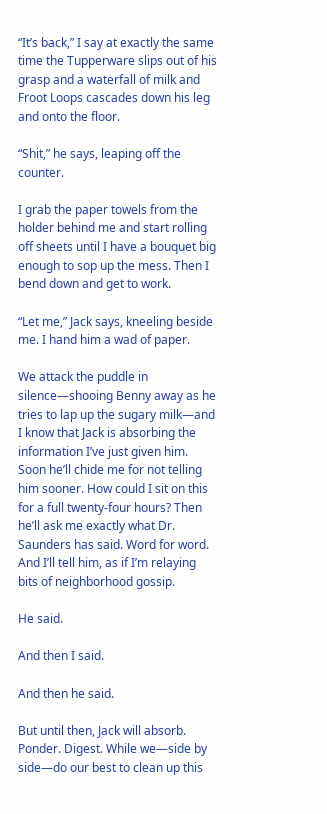“It’s back,” I say at exactly the same time the Tupperware slips out of his grasp and a waterfall of milk and Froot Loops cascades down his leg and onto the floor.

“Shit,” he says, leaping off the counter.

I grab the paper towels from the holder behind me and start rolling off sheets until I have a bouquet big enough to sop up the mess. Then I bend down and get to work.

“Let me,” Jack says, kneeling beside me. I hand him a wad of paper.

We attack the puddle in silence—shooing Benny away as he tries to lap up the sugary milk—and I know that Jack is absorbing the information I’ve just given him. Soon he’ll chide me for not telling him sooner. How could I sit on this for a full twenty-four hours? Then he’ll ask me exactly what Dr. Saunders has said. Word for word. And I’ll tell him, as if I’m relaying bits of neighborhood gossip.

He said.

And then I said.

And then he said.

But until then, Jack will absorb. Ponder. Digest. While we—side by side—do our best to clean up this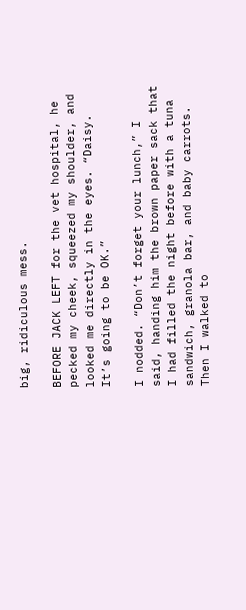big, ridiculous mess.

BEFORE JACK LEFT for the vet hospital, he pecked my cheek, squeezed my shoulder, and looked me directly in the eyes. “Daisy. It’s going to be OK.”

I nodded. “Don’t forget your lunch,” I said, handing him the brown paper sack that I had filled the night before with a tuna sandwich, granola bar, and baby carrots. Then I walked to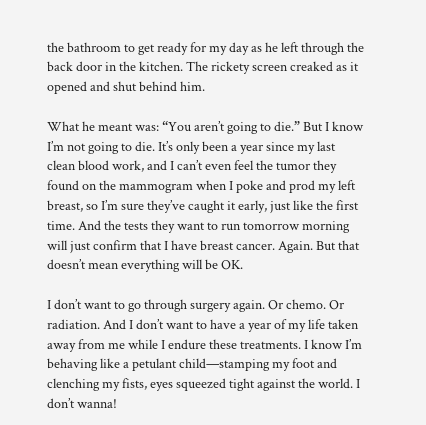the bathroom to get ready for my day as he left through the back door in the kitchen. The rickety screen creaked as it opened and shut behind him.

What he meant was: “You aren’t going to die.” But I know I’m not going to die. It’s only been a year since my last clean blood work, and I can’t even feel the tumor they found on the mammogram when I poke and prod my left breast, so I’m sure they’ve caught it early, just like the first time. And the tests they want to run tomorrow morning will just confirm that I have breast cancer. Again. But that doesn’t mean everything will be OK.

I don’t want to go through surgery again. Or chemo. Or radiation. And I don’t want to have a year of my life taken away from me while I endure these treatments. I know I’m behaving like a petulant child—stamping my foot and clenching my fists, eyes squeezed tight against the world. I don’t wanna!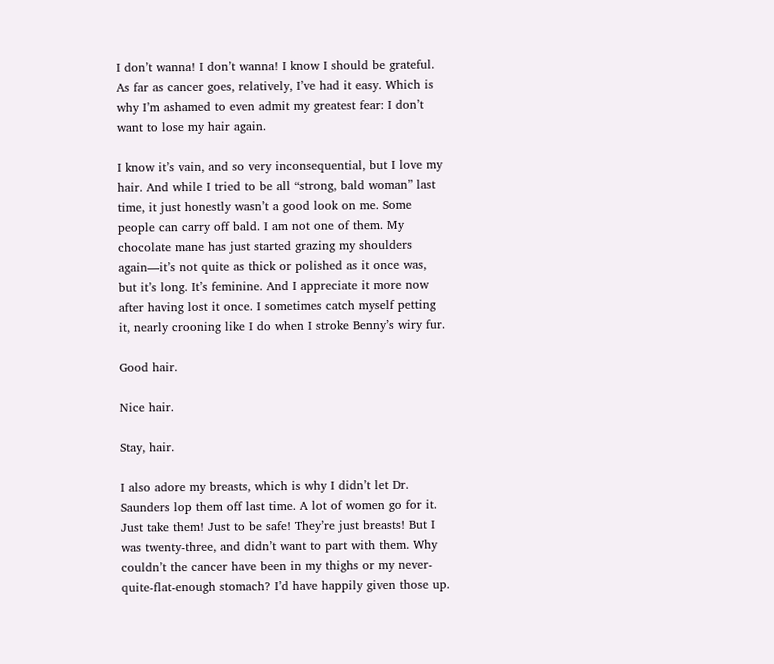I don’t wanna! I don’t wanna! I know I should be grateful. As far as cancer goes, relatively, I’ve had it easy. Which is why I’m ashamed to even admit my greatest fear: I don’t want to lose my hair again.

I know it’s vain, and so very inconsequential, but I love my hair. And while I tried to be all “strong, bald woman” last time, it just honestly wasn’t a good look on me. Some people can carry off bald. I am not one of them. My chocolate mane has just started grazing my shoulders again—it’s not quite as thick or polished as it once was, but it’s long. It’s feminine. And I appreciate it more now after having lost it once. I sometimes catch myself petting it, nearly crooning like I do when I stroke Benny’s wiry fur.

Good hair.

Nice hair.

Stay, hair.

I also adore my breasts, which is why I didn’t let Dr. Saunders lop them off last time. A lot of women go for it. Just take them! Just to be safe! They’re just breasts! But I was twenty-three, and didn’t want to part with them. Why couldn’t the cancer have been in my thighs or my never-quite-flat-enough stomach? I’d have happily given those up.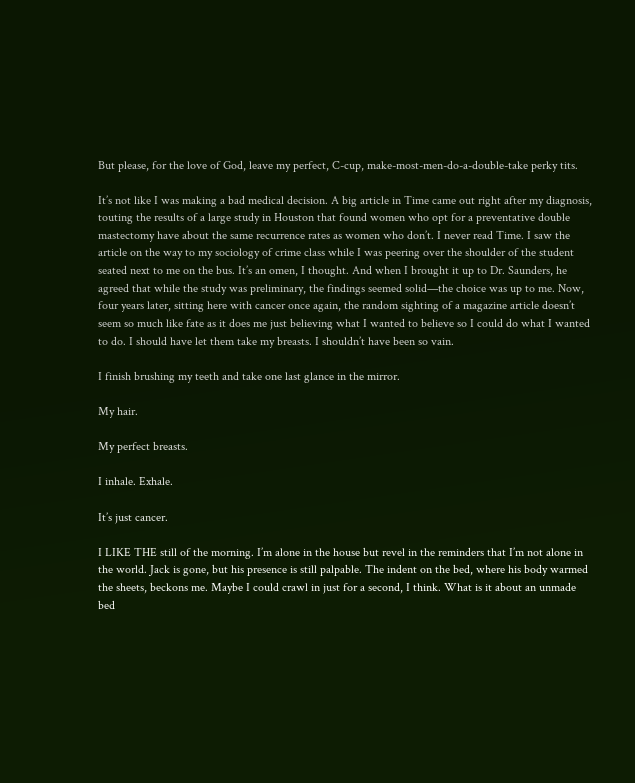But please, for the love of God, leave my perfect, C-cup, make-most-men-do-a-double-take perky tits.

It’s not like I was making a bad medical decision. A big article in Time came out right after my diagnosis, touting the results of a large study in Houston that found women who opt for a preventative double mastectomy have about the same recurrence rates as women who don’t. I never read Time. I saw the article on the way to my sociology of crime class while I was peering over the shoulder of the student seated next to me on the bus. It’s an omen, I thought. And when I brought it up to Dr. Saunders, he agreed that while the study was preliminary, the findings seemed solid—the choice was up to me. Now, four years later, sitting here with cancer once again, the random sighting of a magazine article doesn’t seem so much like fate as it does me just believing what I wanted to believe so I could do what I wanted to do. I should have let them take my breasts. I shouldn’t have been so vain.

I finish brushing my teeth and take one last glance in the mirror.

My hair.

My perfect breasts.

I inhale. Exhale.

It’s just cancer.

I LIKE THE still of the morning. I’m alone in the house but revel in the reminders that I’m not alone in the world. Jack is gone, but his presence is still palpable. The indent on the bed, where his body warmed the sheets, beckons me. Maybe I could crawl in just for a second, I think. What is it about an unmade bed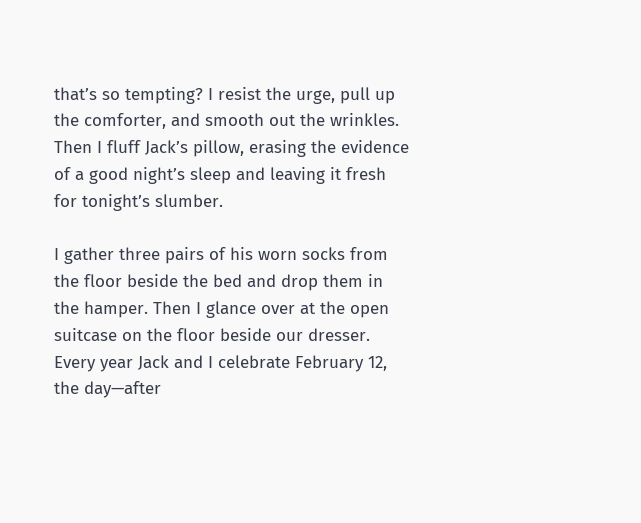that’s so tempting? I resist the urge, pull up the comforter, and smooth out the wrinkles. Then I fluff Jack’s pillow, erasing the evidence of a good night’s sleep and leaving it fresh for tonight’s slumber.

I gather three pairs of his worn socks from the floor beside the bed and drop them in the hamper. Then I glance over at the open suitcase on the floor beside our dresser. Every year Jack and I celebrate February 12, the day—after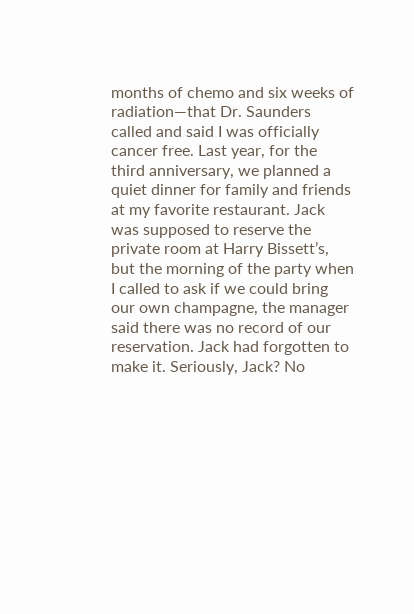months of chemo and six weeks of radiation—that Dr. Saunders called and said I was officially cancer free. Last year, for the third anniversary, we planned a quiet dinner for family and friends at my favorite restaurant. Jack was supposed to reserve the private room at Harry Bissett’s, but the morning of the party when I called to ask if we could bring our own champagne, the manager said there was no record of our reservation. Jack had forgotten to make it. Seriously, Jack? No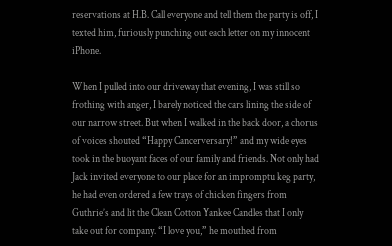reservations at H.B. Call everyone and tell them the party is off, I texted him, furiously punching out each letter on my innocent iPhone.

When I pulled into our driveway that evening, I was still so frothing with anger, I barely noticed the cars lining the side of our narrow street. But when I walked in the back door, a chorus of voices shouted “Happy Cancerversary!” and my wide eyes took in the buoyant faces of our family and friends. Not only had Jack invited everyone to our place for an impromptu keg party, he had even ordered a few trays of chicken fingers from Guthrie’s and lit the Clean Cotton Yankee Candles that I only take out for company. “I love you,” he mouthed from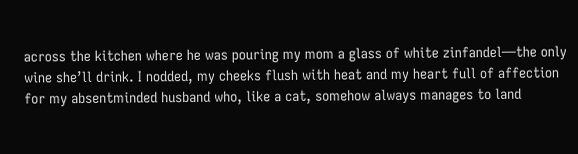across the kitchen where he was pouring my mom a glass of white zinfandel—the only wine she’ll drink. I nodded, my cheeks flush with heat and my heart full of affection for my absentminded husband who, like a cat, somehow always manages to land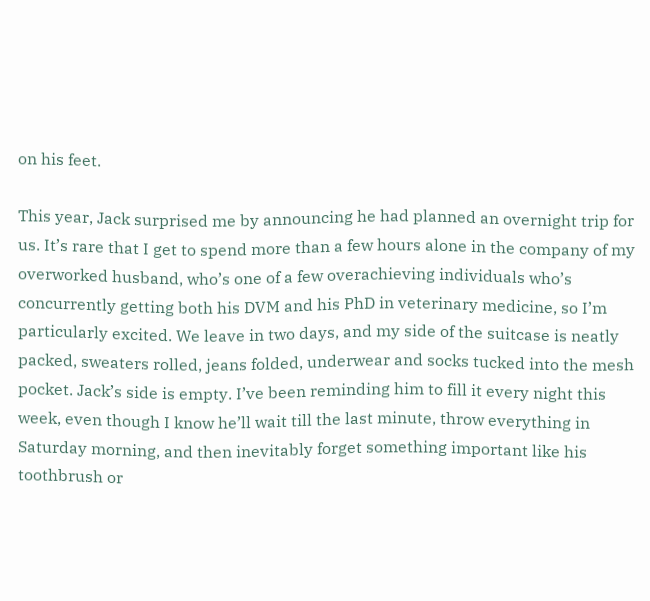on his feet.

This year, Jack surprised me by announcing he had planned an overnight trip for us. It’s rare that I get to spend more than a few hours alone in the company of my overworked husband, who’s one of a few overachieving individuals who’s concurrently getting both his DVM and his PhD in veterinary medicine, so I’m particularly excited. We leave in two days, and my side of the suitcase is neatly packed, sweaters rolled, jeans folded, underwear and socks tucked into the mesh pocket. Jack’s side is empty. I’ve been reminding him to fill it every night this week, even though I know he’ll wait till the last minute, throw everything in Saturday morning, and then inevitably forget something important like his toothbrush or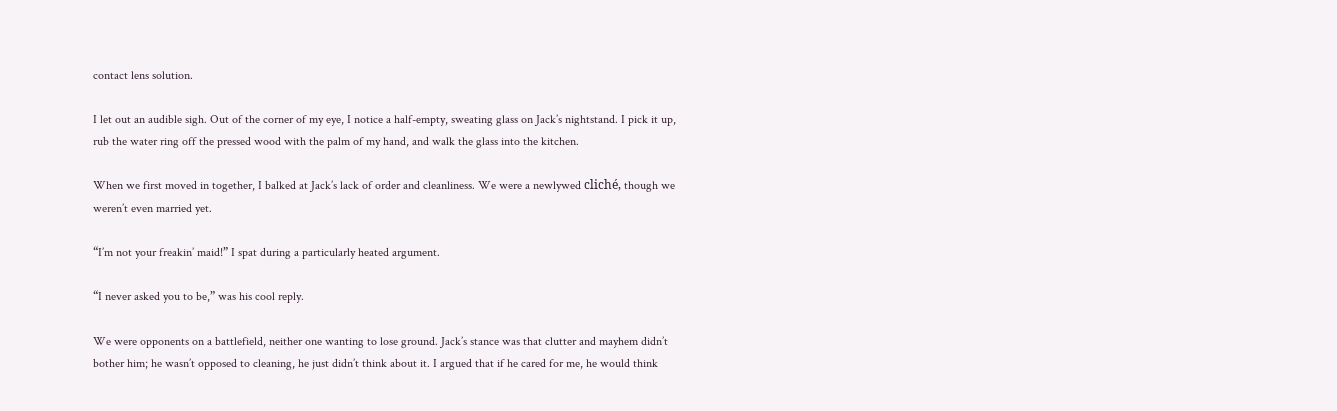contact lens solution.

I let out an audible sigh. Out of the corner of my eye, I notice a half-empty, sweating glass on Jack’s nightstand. I pick it up, rub the water ring off the pressed wood with the palm of my hand, and walk the glass into the kitchen.

When we first moved in together, I balked at Jack’s lack of order and cleanliness. We were a newlywed cliché, though we weren’t even married yet.

“I’m not your freakin’ maid!” I spat during a particularly heated argument.

“I never asked you to be,” was his cool reply.

We were opponents on a battlefield, neither one wanting to lose ground. Jack’s stance was that clutter and mayhem didn’t bother him; he wasn’t opposed to cleaning, he just didn’t think about it. I argued that if he cared for me, he would think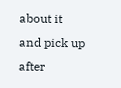about it and pick up after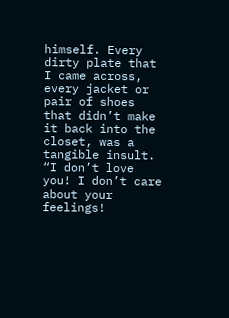himself. Every dirty plate that I came across, every jacket or pair of shoes that didn’t make it back into the closet, was a tangible insult. “I don’t love you! I don’t care about your feelings!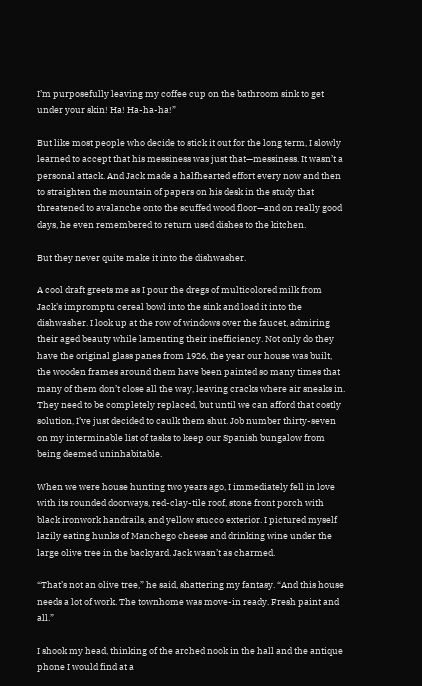I’m purposefully leaving my coffee cup on the bathroom sink to get under your skin! Ha! Ha-ha-ha!”

But like most people who decide to stick it out for the long term, I slowly learned to accept that his messiness was just that—messiness. It wasn’t a personal attack. And Jack made a halfhearted effort every now and then to straighten the mountain of papers on his desk in the study that threatened to avalanche onto the scuffed wood floor—and on really good days, he even remembered to return used dishes to the kitchen.

But they never quite make it into the dishwasher.

A cool draft greets me as I pour the dregs of multicolored milk from Jack’s impromptu cereal bowl into the sink and load it into the dishwasher. I look up at the row of windows over the faucet, admiring their aged beauty while lamenting their inefficiency. Not only do they have the original glass panes from 1926, the year our house was built, the wooden frames around them have been painted so many times that many of them don’t close all the way, leaving cracks where air sneaks in. They need to be completely replaced, but until we can afford that costly solution, I’ve just decided to caulk them shut. Job number thirty-seven on my interminable list of tasks to keep our Spanish bungalow from being deemed uninhabitable.

When we were house hunting two years ago, I immediately fell in love with its rounded doorways, red-clay-tile roof, stone front porch with black ironwork handrails, and yellow stucco exterior. I pictured myself lazily eating hunks of Manchego cheese and drinking wine under the large olive tree in the backyard. Jack wasn’t as charmed.

“That’s not an olive tree,” he said, shattering my fantasy. “And this house needs a lot of work. The townhome was move-in ready. Fresh paint and all.”

I shook my head, thinking of the arched nook in the hall and the antique phone I would find at a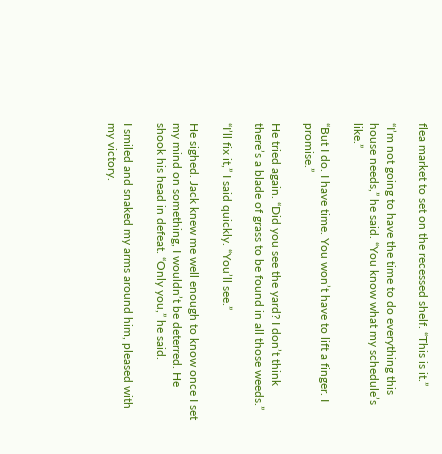flea market to set on the recessed shelf. “This is it.”

“I’m not going to have the time to do everything this house needs,” he said. “You know what my schedule’s like.”

“But I do. I have time. You won’t have to lift a finger. I promise.”

He tried again. “Did you see the yard? I don’t think there’s a blade of grass to be found in all those weeds.”

“I’ll fix it,” I said quickly. “You’ll see.”

He sighed. Jack knew me well enough to know once I set my mind on something, I wouldn’t be deterred. He shook his head in defeat. “Only you,” he said.

I smiled and snaked my arms around him, pleased with my victory.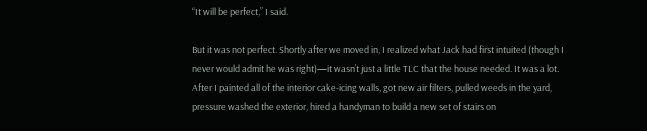“It will be perfect,” I said.

But it was not perfect. Shortly after we moved in, I realized what Jack had first intuited (though I never would admit he was right)—it wasn’t just a little TLC that the house needed. It was a lot. After I painted all of the interior cake-icing walls, got new air filters, pulled weeds in the yard, pressure washed the exterior, hired a handyman to build a new set of stairs on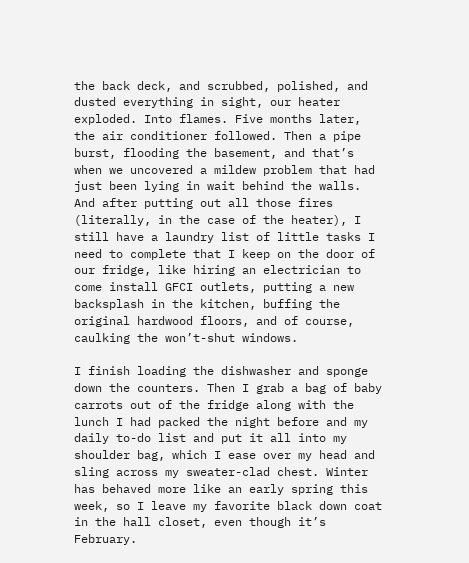the back deck, and scrubbed, polished, and dusted everything in sight, our heater exploded. Into flames. Five months later, the air conditioner followed. Then a pipe burst, flooding the basement, and that’s when we uncovered a mildew problem that had just been lying in wait behind the walls. And after putting out all those fires (literally, in the case of the heater), I still have a laundry list of little tasks I need to complete that I keep on the door of our fridge, like hiring an electrician to come install GFCI outlets, putting a new backsplash in the kitchen, buffing the original hardwood floors, and of course, caulking the won’t-shut windows.

I finish loading the dishwasher and sponge down the counters. Then I grab a bag of baby carrots out of the fridge along with the lunch I had packed the night before and my daily to-do list and put it all into my shoulder bag, which I ease over my head and sling across my sweater-clad chest. Winter has behaved more like an early spring this week, so I leave my favorite black down coat in the hall closet, even though it’s February.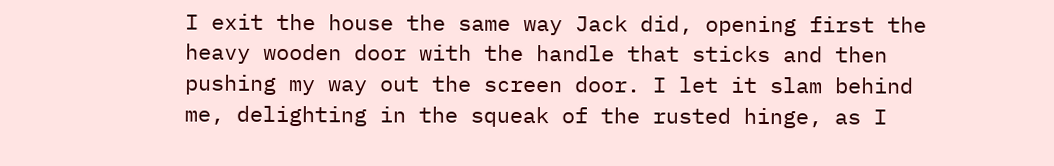I exit the house the same way Jack did, opening first the heavy wooden door with the handle that sticks and then pushing my way out the screen door. I let it slam behind me, delighting in the squeak of the rusted hinge, as I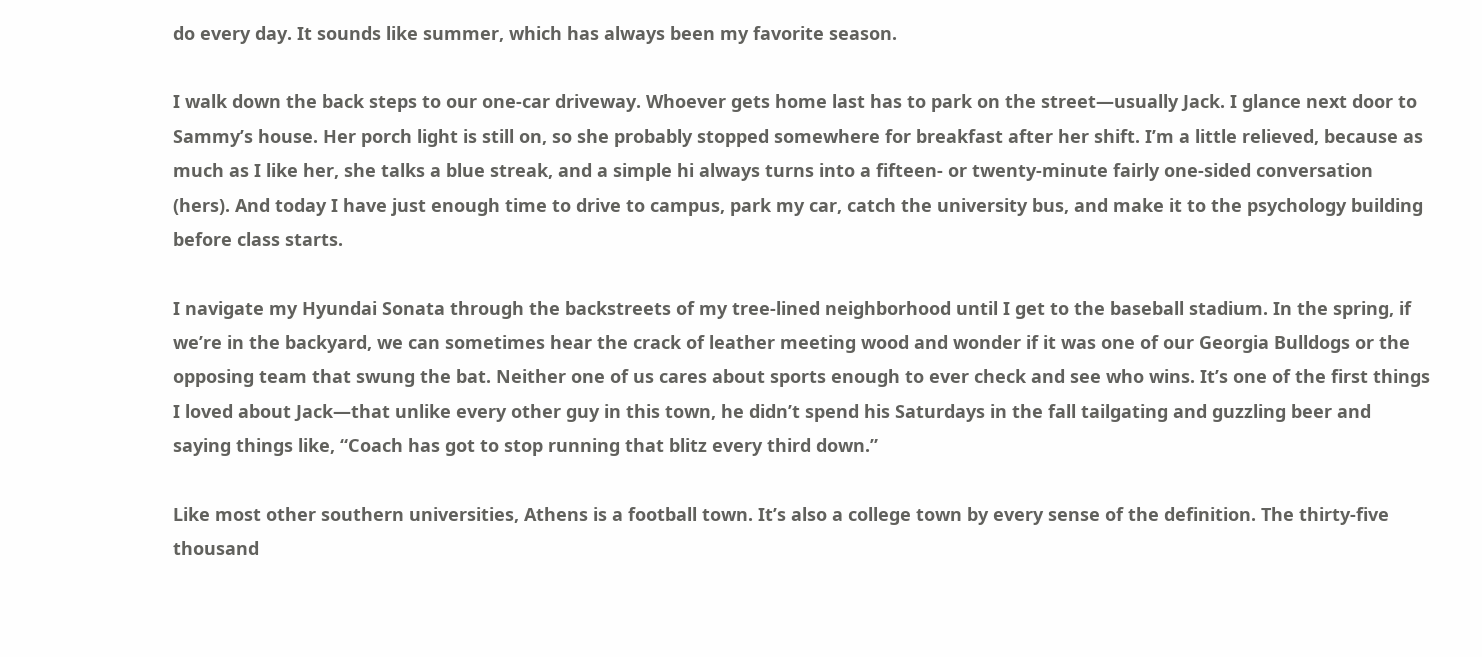do every day. It sounds like summer, which has always been my favorite season.

I walk down the back steps to our one-car driveway. Whoever gets home last has to park on the street—usually Jack. I glance next door to Sammy’s house. Her porch light is still on, so she probably stopped somewhere for breakfast after her shift. I’m a little relieved, because as much as I like her, she talks a blue streak, and a simple hi always turns into a fifteen- or twenty-minute fairly one-sided conversation (hers). And today I have just enough time to drive to campus, park my car, catch the university bus, and make it to the psychology building before class starts.

I navigate my Hyundai Sonata through the backstreets of my tree-lined neighborhood until I get to the baseball stadium. In the spring, if we’re in the backyard, we can sometimes hear the crack of leather meeting wood and wonder if it was one of our Georgia Bulldogs or the opposing team that swung the bat. Neither one of us cares about sports enough to ever check and see who wins. It’s one of the first things I loved about Jack—that unlike every other guy in this town, he didn’t spend his Saturdays in the fall tailgating and guzzling beer and saying things like, “Coach has got to stop running that blitz every third down.”

Like most other southern universities, Athens is a football town. It’s also a college town by every sense of the definition. The thirty-five thousand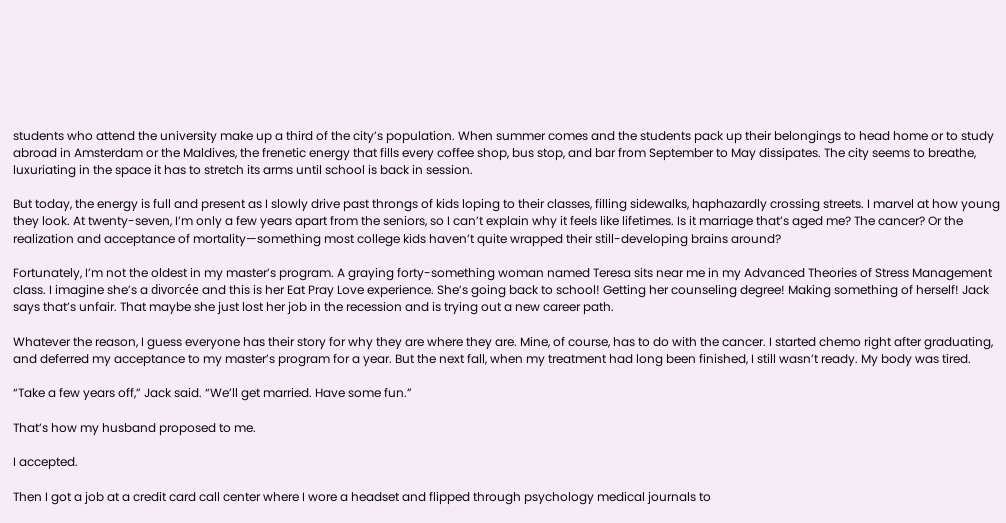students who attend the university make up a third of the city’s population. When summer comes and the students pack up their belongings to head home or to study abroad in Amsterdam or the Maldives, the frenetic energy that fills every coffee shop, bus stop, and bar from September to May dissipates. The city seems to breathe, luxuriating in the space it has to stretch its arms until school is back in session.

But today, the energy is full and present as I slowly drive past throngs of kids loping to their classes, filling sidewalks, haphazardly crossing streets. I marvel at how young they look. At twenty-seven, I’m only a few years apart from the seniors, so I can’t explain why it feels like lifetimes. Is it marriage that’s aged me? The cancer? Or the realization and acceptance of mortality—something most college kids haven’t quite wrapped their still-developing brains around?

Fortunately, I’m not the oldest in my master’s program. A graying forty-something woman named Teresa sits near me in my Advanced Theories of Stress Management class. I imagine she’s a divorcée and this is her Eat Pray Love experience. She’s going back to school! Getting her counseling degree! Making something of herself! Jack says that’s unfair. That maybe she just lost her job in the recession and is trying out a new career path.

Whatever the reason, I guess everyone has their story for why they are where they are. Mine, of course, has to do with the cancer. I started chemo right after graduating, and deferred my acceptance to my master’s program for a year. But the next fall, when my treatment had long been finished, I still wasn’t ready. My body was tired.

“Take a few years off,” Jack said. “We’ll get married. Have some fun.”

That’s how my husband proposed to me.

I accepted.

Then I got a job at a credit card call center where I wore a headset and flipped through psychology medical journals to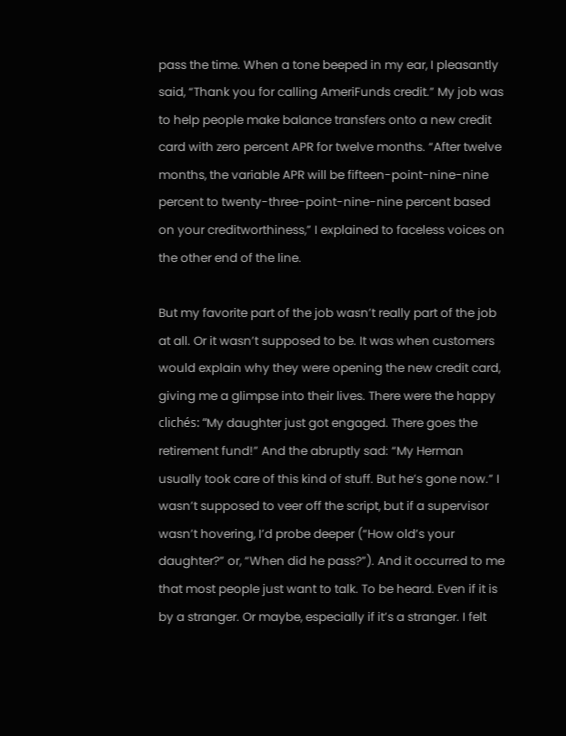pass the time. When a tone beeped in my ear, I pleasantly said, “Thank you for calling AmeriFunds credit.” My job was to help people make balance transfers onto a new credit card with zero percent APR for twelve months. “After twelve months, the variable APR will be fifteen-point-nine-nine percent to twenty-three-point-nine-nine percent based on your creditworthiness,” I explained to faceless voices on the other end of the line.

But my favorite part of the job wasn’t really part of the job at all. Or it wasn’t supposed to be. It was when customers would explain why they were opening the new credit card, giving me a glimpse into their lives. There were the happy clichés: “My daughter just got engaged. There goes the retirement fund!” And the abruptly sad: “My Herman usually took care of this kind of stuff. But he’s gone now.” I wasn’t supposed to veer off the script, but if a supervisor wasn’t hovering, I’d probe deeper (“How old’s your daughter?” or, “When did he pass?”). And it occurred to me that most people just want to talk. To be heard. Even if it is by a stranger. Or maybe, especially if it’s a stranger. I felt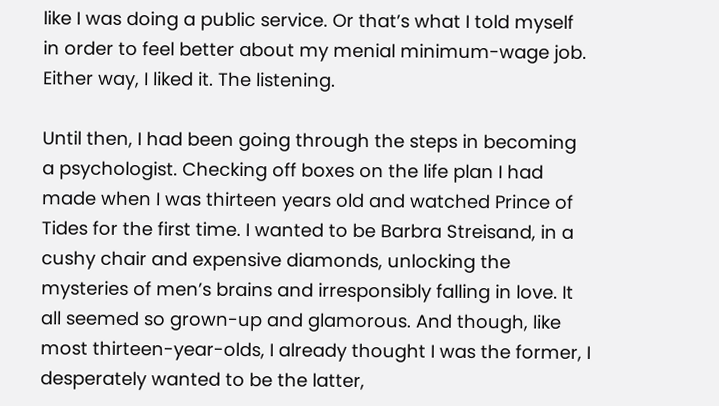like I was doing a public service. Or that’s what I told myself in order to feel better about my menial minimum-wage job. Either way, I liked it. The listening.

Until then, I had been going through the steps in becoming a psychologist. Checking off boxes on the life plan I had made when I was thirteen years old and watched Prince of Tides for the first time. I wanted to be Barbra Streisand, in a cushy chair and expensive diamonds, unlocking the mysteries of men’s brains and irresponsibly falling in love. It all seemed so grown-up and glamorous. And though, like most thirteen-year-olds, I already thought I was the former, I desperately wanted to be the latter,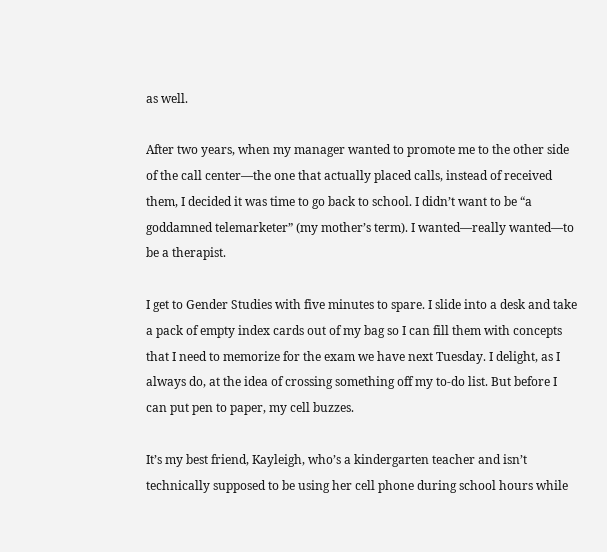as well.

After two years, when my manager wanted to promote me to the other side of the call center—the one that actually placed calls, instead of received them, I decided it was time to go back to school. I didn’t want to be “a goddamned telemarketer” (my mother’s term). I wanted—really wanted—to be a therapist.

I get to Gender Studies with five minutes to spare. I slide into a desk and take a pack of empty index cards out of my bag so I can fill them with concepts that I need to memorize for the exam we have next Tuesday. I delight, as I always do, at the idea of crossing something off my to-do list. But before I can put pen to paper, my cell buzzes.

It’s my best friend, Kayleigh, who’s a kindergarten teacher and isn’t technically supposed to be using her cell phone during school hours while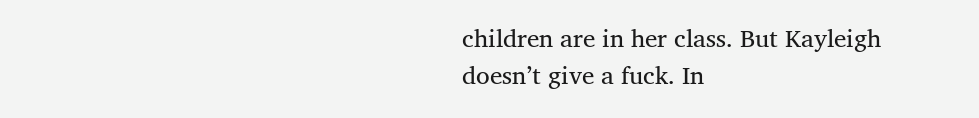children are in her class. But Kayleigh doesn’t give a fuck. In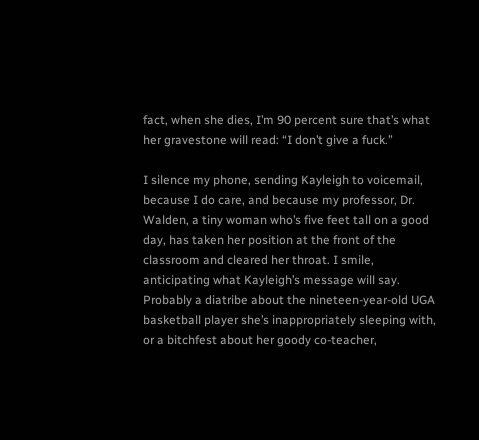fact, when she dies, I’m 90 percent sure that’s what her gravestone will read: “I don’t give a fuck.”

I silence my phone, sending Kayleigh to voicemail, because I do care, and because my professor, Dr. Walden, a tiny woman who’s five feet tall on a good day, has taken her position at the front of the classroom and cleared her throat. I smile, anticipating what Kayleigh’s message will say. Probably a diatribe about the nineteen-year-old UGA basketball player she’s inappropriately sleeping with, or a bitchfest about her goody co-teacher,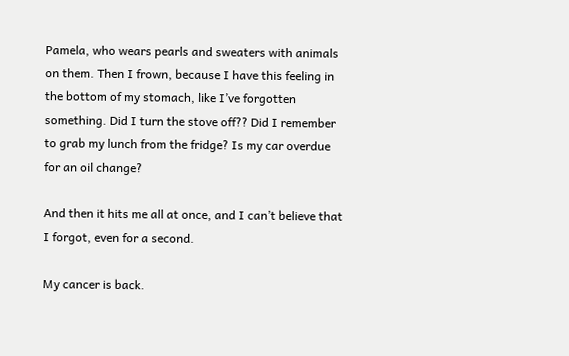Pamela, who wears pearls and sweaters with animals on them. Then I frown, because I have this feeling in the bottom of my stomach, like I’ve forgotten something. Did I turn the stove off?? Did I remember to grab my lunch from the fridge? Is my car overdue for an oil change?

And then it hits me all at once, and I can’t believe that I forgot, even for a second.

My cancer is back.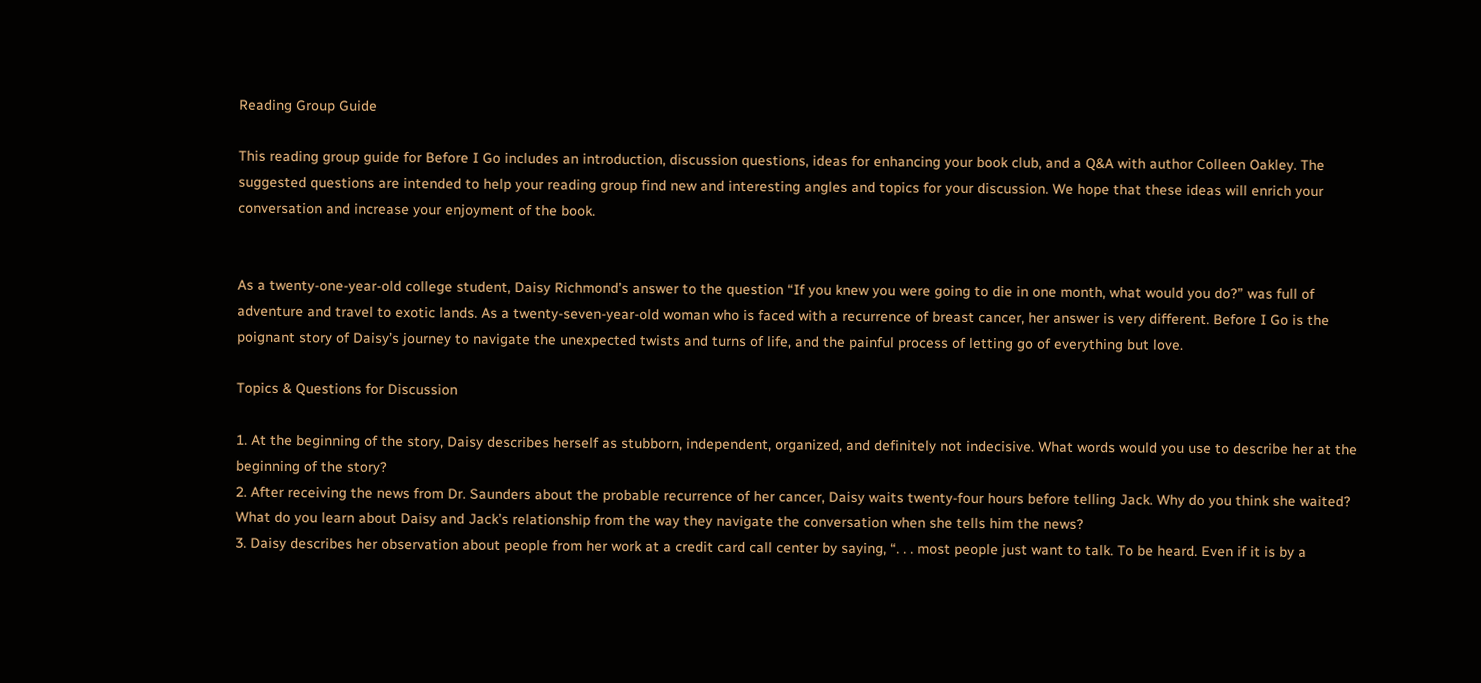Reading Group Guide

This reading group guide for Before I Go includes an introduction, discussion questions, ideas for enhancing your book club, and a Q&A with author Colleen Oakley. The suggested questions are intended to help your reading group find new and interesting angles and topics for your discussion. We hope that these ideas will enrich your conversation and increase your enjoyment of the book.


As a twenty-one-year-old college student, Daisy Richmond’s answer to the question “If you knew you were going to die in one month, what would you do?” was full of adventure and travel to exotic lands. As a twenty-seven-year-old woman who is faced with a recurrence of breast cancer, her answer is very different. Before I Go is the poignant story of Daisy’s journey to navigate the unexpected twists and turns of life, and the painful process of letting go of everything but love.

Topics & Questions for Discussion

1. At the beginning of the story, Daisy describes herself as stubborn, independent, organized, and definitely not indecisive. What words would you use to describe her at the beginning of the story?
2. After receiving the news from Dr. Saunders about the probable recurrence of her cancer, Daisy waits twenty-four hours before telling Jack. Why do you think she waited? What do you learn about Daisy and Jack’s relationship from the way they navigate the conversation when she tells him the news?
3. Daisy describes her observation about people from her work at a credit card call center by saying, “. . . most people just want to talk. To be heard. Even if it is by a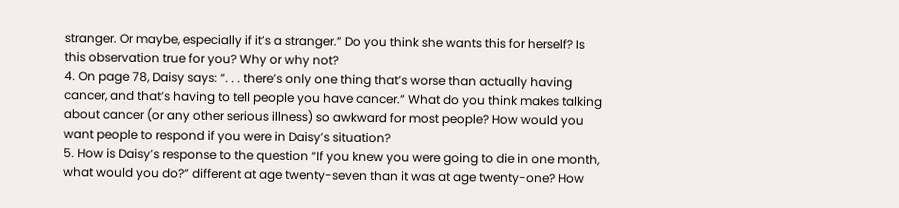stranger. Or maybe, especially if it’s a stranger.” Do you think she wants this for herself? Is this observation true for you? Why or why not?
4. On page 78, Daisy says: “. . . there’s only one thing that’s worse than actually having cancer, and that’s having to tell people you have cancer.” What do you think makes talking about cancer (or any other serious illness) so awkward for most people? How would you want people to respond if you were in Daisy’s situation?
5. How is Daisy’s response to the question “If you knew you were going to die in one month, what would you do?” different at age twenty-seven than it was at age twenty-one? How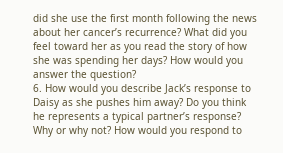did she use the first month following the news about her cancer’s recurrence? What did you feel toward her as you read the story of how she was spending her days? How would you answer the question?
6. How would you describe Jack’s response to Daisy as she pushes him away? Do you think he represents a typical partner’s response? Why or why not? How would you respond to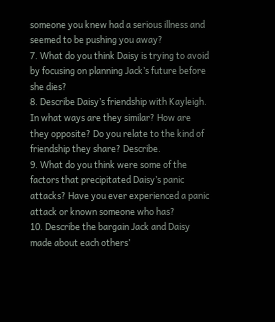someone you knew had a serious illness and seemed to be pushing you away?
7. What do you think Daisy is trying to avoid by focusing on planning Jack’s future before she dies?
8. Describe Daisy’s friendship with Kayleigh. In what ways are they similar? How are they opposite? Do you relate to the kind of friendship they share? Describe.
9. What do you think were some of the factors that precipitated Daisy’s panic attacks? Have you ever experienced a panic attack or known someone who has?
10. Describe the bargain Jack and Daisy made about each others’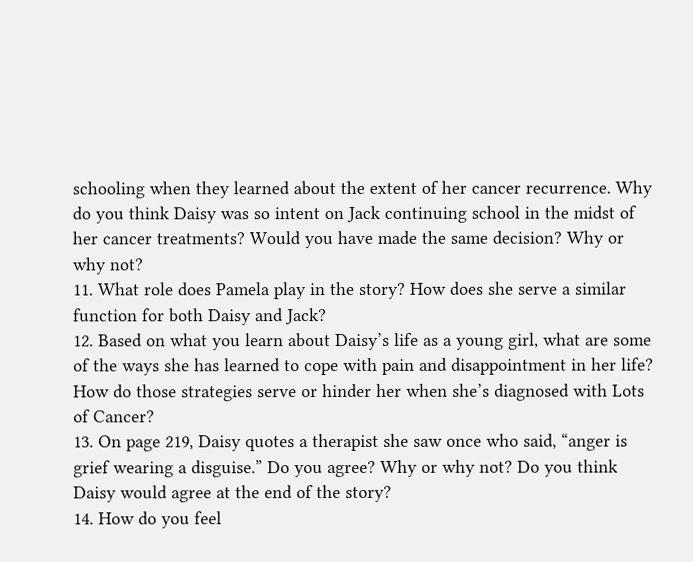schooling when they learned about the extent of her cancer recurrence. Why do you think Daisy was so intent on Jack continuing school in the midst of her cancer treatments? Would you have made the same decision? Why or why not?
11. What role does Pamela play in the story? How does she serve a similar function for both Daisy and Jack?
12. Based on what you learn about Daisy’s life as a young girl, what are some of the ways she has learned to cope with pain and disappointment in her life? How do those strategies serve or hinder her when she’s diagnosed with Lots of Cancer?
13. On page 219, Daisy quotes a therapist she saw once who said, “anger is grief wearing a disguise.” Do you agree? Why or why not? Do you think Daisy would agree at the end of the story?
14. How do you feel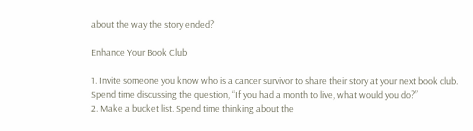about the way the story ended?

Enhance Your Book Club

1. Invite someone you know who is a cancer survivor to share their story at your next book club. Spend time discussing the question, “If you had a month to live, what would you do?”
2. Make a bucket list. Spend time thinking about the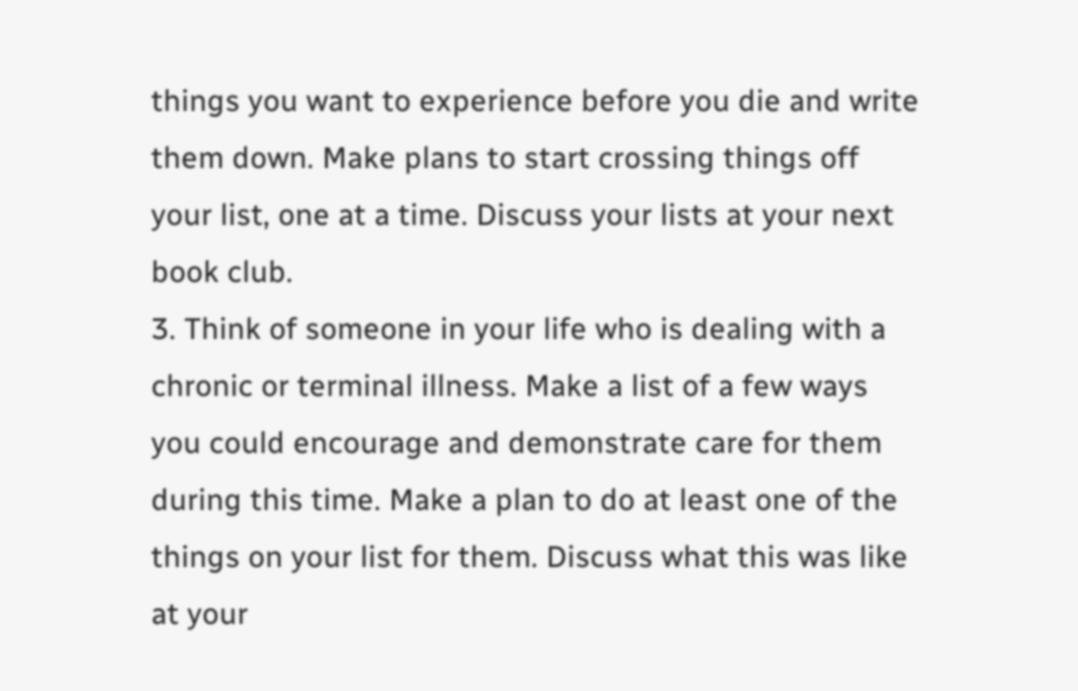things you want to experience before you die and write them down. Make plans to start crossing things off your list, one at a time. Discuss your lists at your next book club.
3. Think of someone in your life who is dealing with a chronic or terminal illness. Make a list of a few ways you could encourage and demonstrate care for them during this time. Make a plan to do at least one of the things on your list for them. Discuss what this was like at your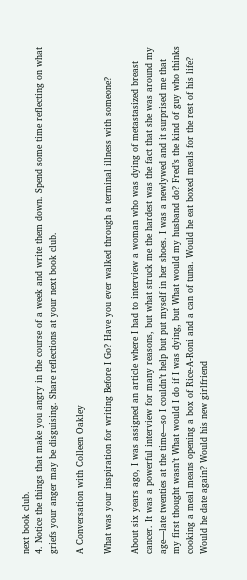next book club.
4. Notice the things that make you angry in the course of a week and write them down. Spend some time reflecting on what griefs your anger may be disguising. Share reflections at your next book club.

A Conversation with Colleen Oakley

What was your inspiration for writing Before I Go? Have you ever walked through a terminal illness with someone?

About six years ago, I was assigned an article where I had to interview a woman who was dying of metastasized breast cancer. It was a powerful interview for many reasons, but what struck me the hardest was the fact that she was around my age—late twenties at the time—so I couldn’t help but put myself in her shoes. I was a newlywed and it surprised me that my first thought wasn’t What would I do if I was dying, but What would my husband do? Fred’s the kind of guy who thinks cooking a meal means opening a box of Rice-A-Roni and a can of tuna. Would he eat boxed meals for the rest of his life? Would he date again? Would his new girlfriend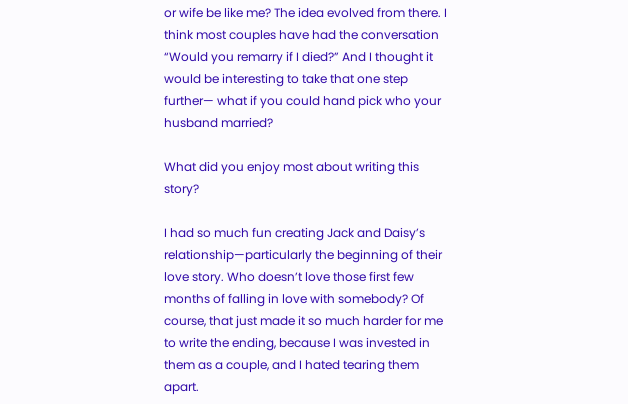or wife be like me? The idea evolved from there. I think most couples have had the conversation “Would you remarry if I died?” And I thought it would be interesting to take that one step further— what if you could hand pick who your husband married?

What did you enjoy most about writing this story?

I had so much fun creating Jack and Daisy’s relationship—particularly the beginning of their love story. Who doesn’t love those first few months of falling in love with somebody? Of course, that just made it so much harder for me to write the ending, because I was invested in them as a couple, and I hated tearing them apart.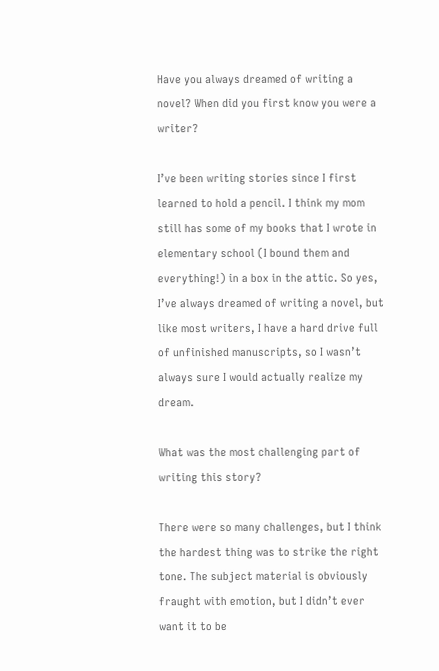Have you always dreamed of writing a novel? When did you first know you were a writer?

I’ve been writing stories since I first learned to hold a pencil. I think my mom still has some of my books that I wrote in elementary school (I bound them and everything!) in a box in the attic. So yes, I’ve always dreamed of writing a novel, but like most writers, I have a hard drive full of unfinished manuscripts, so I wasn’t always sure I would actually realize my dream.

What was the most challenging part of writing this story?

There were so many challenges, but I think the hardest thing was to strike the right tone. The subject material is obviously fraught with emotion, but I didn’t ever want it to be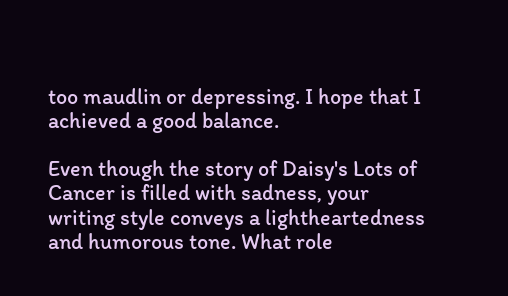too maudlin or depressing. I hope that I achieved a good balance.

Even though the story of Daisy's Lots of Cancer is filled with sadness, your writing style conveys a lightheartedness and humorous tone. What role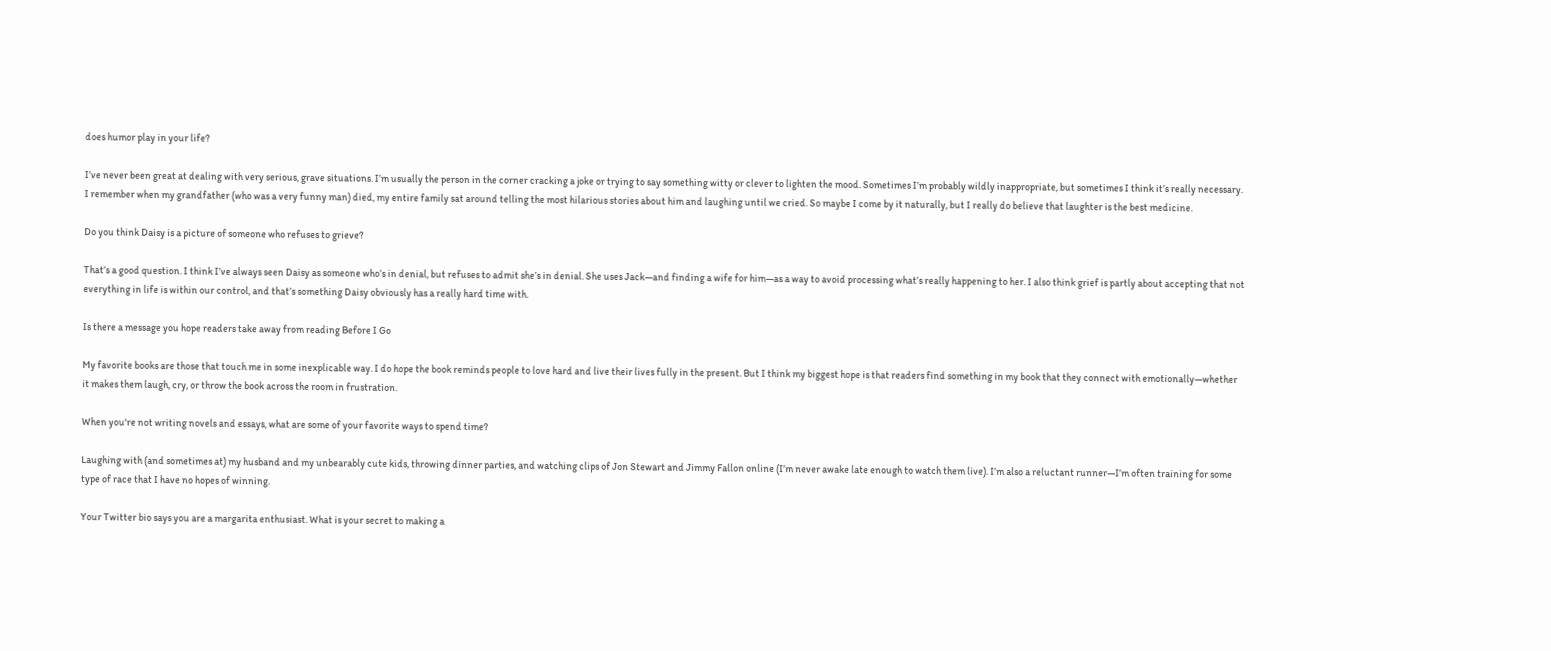does humor play in your life?

I’ve never been great at dealing with very serious, grave situations. I’m usually the person in the corner cracking a joke or trying to say something witty or clever to lighten the mood. Sometimes I’m probably wildly inappropriate, but sometimes I think it’s really necessary. I remember when my grandfather (who was a very funny man) died, my entire family sat around telling the most hilarious stories about him and laughing until we cried. So maybe I come by it naturally, but I really do believe that laughter is the best medicine.

Do you think Daisy is a picture of someone who refuses to grieve?

That’s a good question. I think I’ve always seen Daisy as someone who’s in denial, but refuses to admit she’s in denial. She uses Jack—and finding a wife for him—as a way to avoid processing what’s really happening to her. I also think grief is partly about accepting that not everything in life is within our control, and that’s something Daisy obviously has a really hard time with.

Is there a message you hope readers take away from reading Before I Go

My favorite books are those that touch me in some inexplicable way. I do hope the book reminds people to love hard and live their lives fully in the present. But I think my biggest hope is that readers find something in my book that they connect with emotionally—whether it makes them laugh, cry, or throw the book across the room in frustration.

When you're not writing novels and essays, what are some of your favorite ways to spend time?

Laughing with (and sometimes at) my husband and my unbearably cute kids, throwing dinner parties, and watching clips of Jon Stewart and Jimmy Fallon online (I’m never awake late enough to watch them live). I’m also a reluctant runner—I’m often training for some type of race that I have no hopes of winning.

Your Twitter bio says you are a margarita enthusiast. What is your secret to making a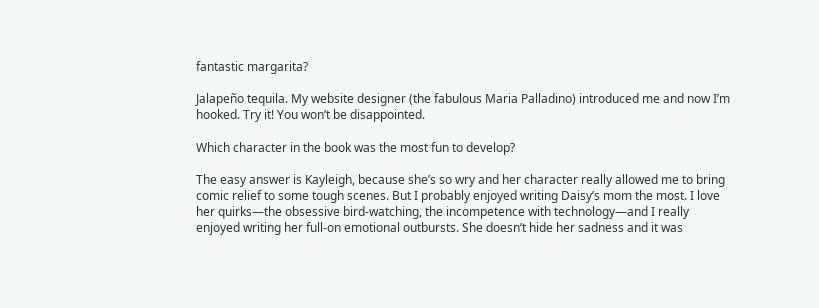fantastic margarita?

Jalapeño tequila. My website designer (the fabulous Maria Palladino) introduced me and now I’m hooked. Try it! You won’t be disappointed.

Which character in the book was the most fun to develop?

The easy answer is Kayleigh, because she’s so wry and her character really allowed me to bring comic relief to some tough scenes. But I probably enjoyed writing Daisy’s mom the most. I love her quirks—the obsessive bird-watching, the incompetence with technology—and I really enjoyed writing her full-on emotional outbursts. She doesn’t hide her sadness and it was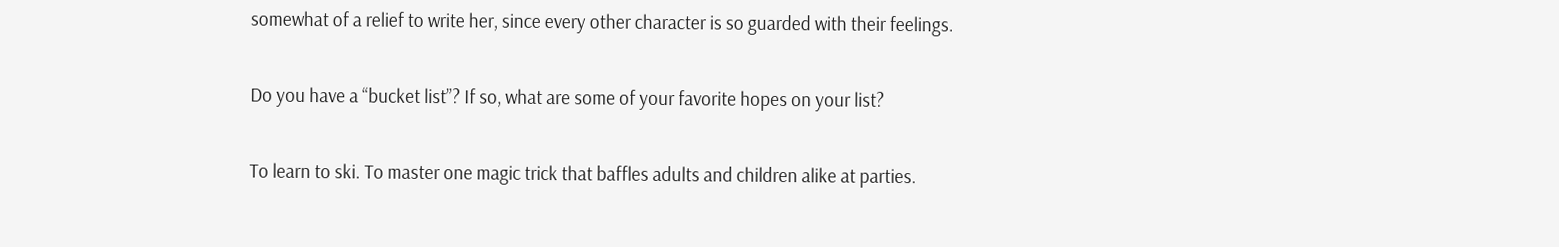somewhat of a relief to write her, since every other character is so guarded with their feelings.

Do you have a “bucket list”? If so, what are some of your favorite hopes on your list?

To learn to ski. To master one magic trick that baffles adults and children alike at parties.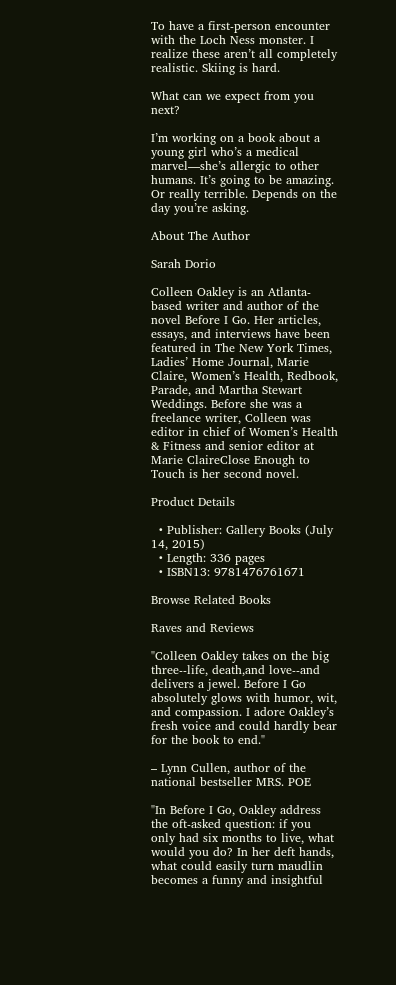To have a first-person encounter with the Loch Ness monster. I realize these aren’t all completely realistic. Skiing is hard.

What can we expect from you next?

I’m working on a book about a young girl who’s a medical marvel—she’s allergic to other humans. It’s going to be amazing. Or really terrible. Depends on the day you’re asking.

About The Author

Sarah Dorio

Colleen Oakley is an Atlanta-based writer and author of the novel Before I Go. Her articles, essays, and interviews have been featured in The New York Times, Ladies’ Home Journal, Marie Claire, Women’s Health, Redbook, Parade, and Martha Stewart Weddings. Before she was a freelance writer, Colleen was editor in chief of Women’s Health & Fitness and senior editor at Marie ClaireClose Enough to Touch is her second novel.

Product Details

  • Publisher: Gallery Books (July 14, 2015)
  • Length: 336 pages
  • ISBN13: 9781476761671

Browse Related Books

Raves and Reviews

"Colleen Oakley takes on the big three--life, death,and love--and delivers a jewel. Before I Go absolutely glows with humor, wit, and compassion. I adore Oakley’s fresh voice and could hardly bear for the book to end."

– Lynn Cullen, author of the national bestseller MRS. POE

"In Before I Go, Oakley address the oft-asked question: if you only had six months to live, what would you do? In her deft hands, what could easily turn maudlin becomes a funny and insightful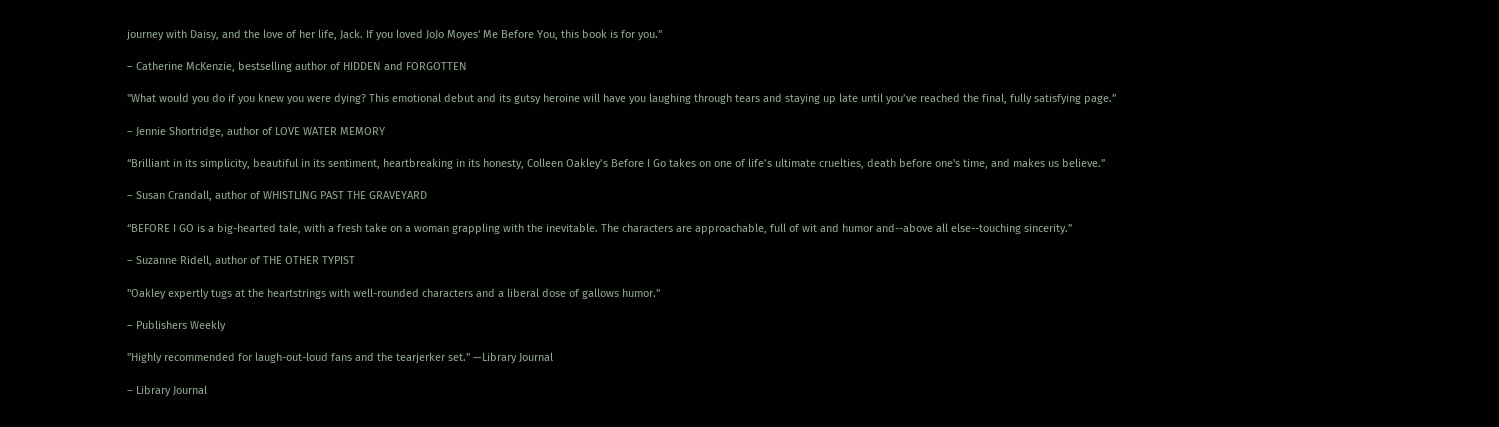journey with Daisy, and the love of her life, Jack. If you loved JoJo Moyes' Me Before You, this book is for you."

– Catherine McKenzie, bestselling author of HIDDEN and FORGOTTEN

"What would you do if you knew you were dying? This emotional debut and its gutsy heroine will have you laughing through tears and staying up late until you’ve reached the final, fully satisfying page.”

– Jennie Shortridge, author of LOVE WATER MEMORY

“Brilliant in its simplicity, beautiful in its sentiment, heartbreaking in its honesty, Colleen Oakley’s Before I Go takes on one of life’s ultimate cruelties, death before one's time, and makes us believe.”

– Susan Crandall, author of WHISTLING PAST THE GRAVEYARD

“BEFORE I GO is a big-hearted tale, with a fresh take on a woman grappling with the inevitable. The characters are approachable, full of wit and humor and--above all else--touching sincerity.”

– Suzanne Ridell, author of THE OTHER TYPIST

"Oakley expertly tugs at the heartstrings with well-rounded characters and a liberal dose of gallows humor."

– Publishers Weekly

"Highly recommended for laugh-out-loud fans and the tearjerker set." —Library Journal

– Library Journal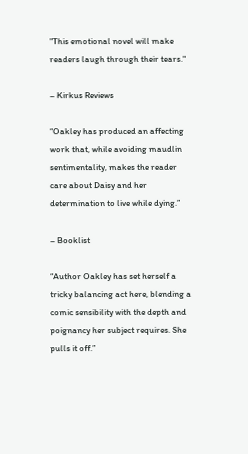"This emotional novel will make readers laugh through their tears."

– Kirkus Reviews

“Oakley has produced an affecting work that, while avoiding maudlin sentimentality, makes the reader care about Daisy and her determination to live while dying.”

– Booklist

“Author Oakley has set herself a tricky balancing act here, blending a comic sensibility with the depth and poignancy her subject requires. She pulls it off.”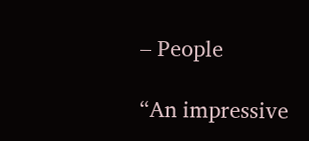– People

“An impressive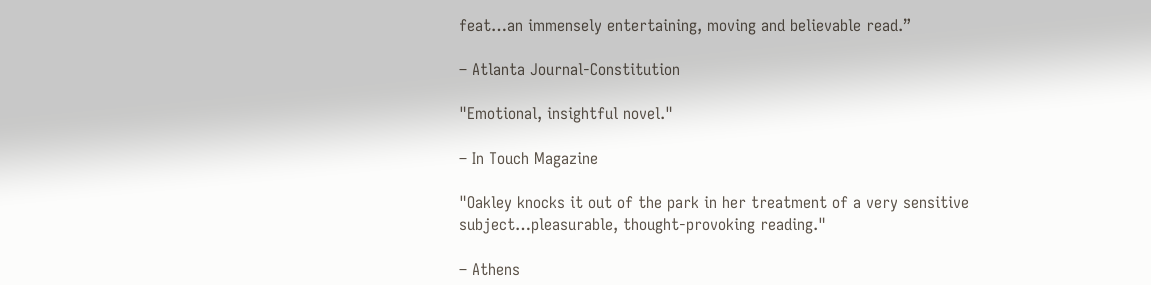feat…an immensely entertaining, moving and believable read.”

– Atlanta Journal-Constitution

"Emotional, insightful novel."

– In Touch Magazine

"Oakley knocks it out of the park in her treatment of a very sensitive subject…pleasurable, thought-provoking reading."

– Athens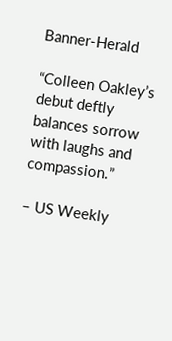Banner-Herald

“Colleen Oakley’s debut deftly balances sorrow with laughs and compassion.”

– US Weekly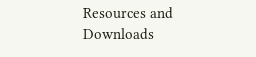Resources and Downloads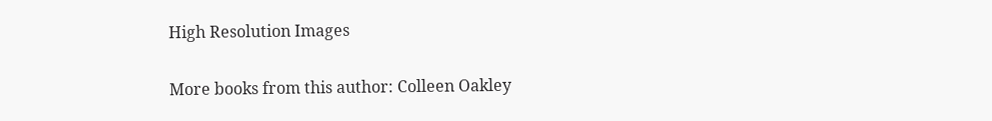High Resolution Images

More books from this author: Colleen Oakley